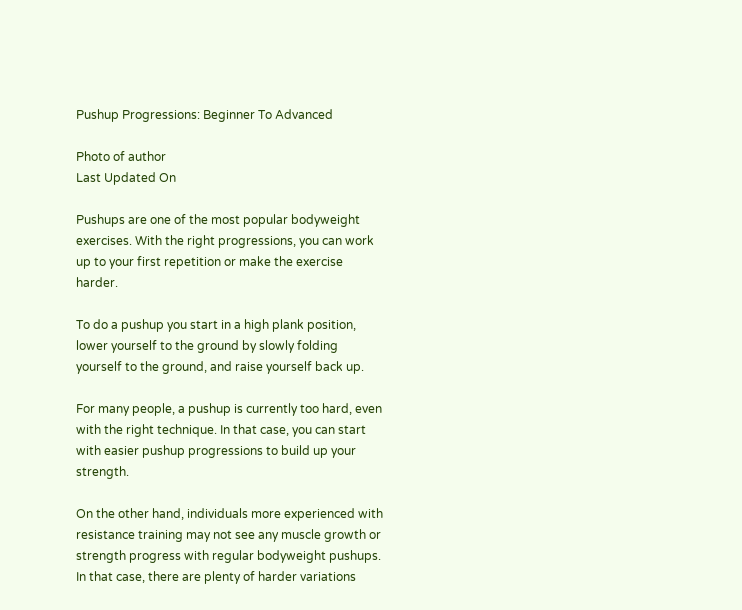Pushup Progressions: Beginner To Advanced

Photo of author
Last Updated On

Pushups are one of the most popular bodyweight exercises. With the right progressions, you can work up to your first repetition or make the exercise harder.

To do a pushup you start in a high plank position, lower yourself to the ground by slowly folding yourself to the ground, and raise yourself back up.

For many people, a pushup is currently too hard, even with the right technique. In that case, you can start with easier pushup progressions to build up your strength.

On the other hand, individuals more experienced with resistance training may not see any muscle growth or strength progress with regular bodyweight pushups. In that case, there are plenty of harder variations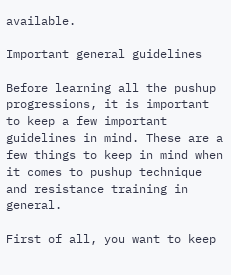available.

Important general guidelines

Before learning all the pushup progressions, it is important to keep a few important guidelines in mind. These are a few things to keep in mind when it comes to pushup technique and resistance training in general.

First of all, you want to keep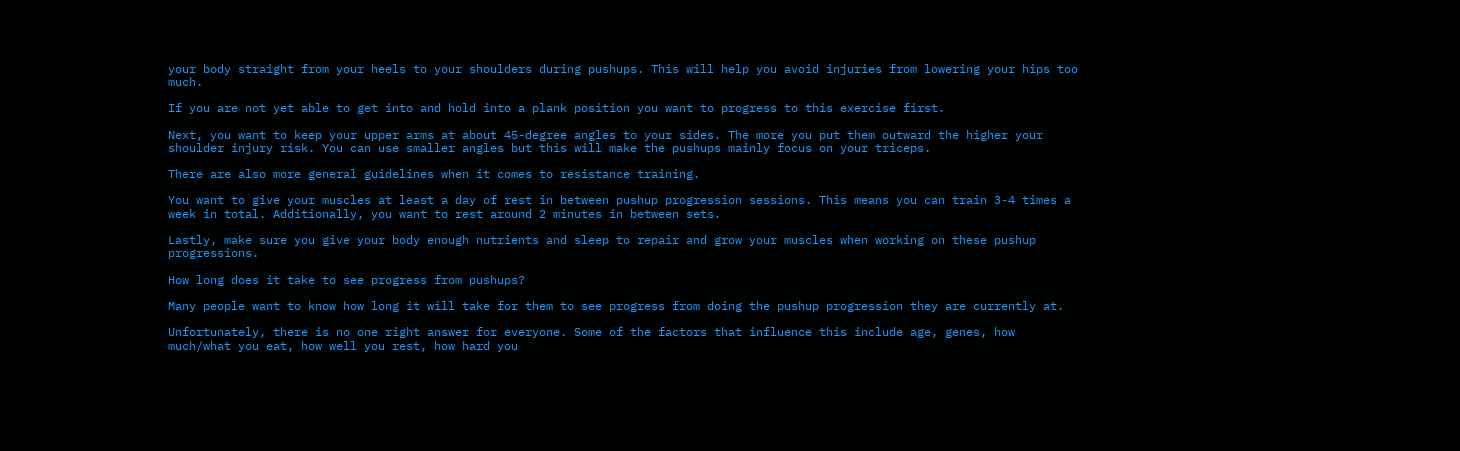your body straight from your heels to your shoulders during pushups. This will help you avoid injuries from lowering your hips too much.

If you are not yet able to get into and hold into a plank position you want to progress to this exercise first.

Next, you want to keep your upper arms at about 45-degree angles to your sides. The more you put them outward the higher your shoulder injury risk. You can use smaller angles but this will make the pushups mainly focus on your triceps.

There are also more general guidelines when it comes to resistance training.

You want to give your muscles at least a day of rest in between pushup progression sessions. This means you can train 3-4 times a week in total. Additionally, you want to rest around 2 minutes in between sets.

Lastly, make sure you give your body enough nutrients and sleep to repair and grow your muscles when working on these pushup progressions.

How long does it take to see progress from pushups?

Many people want to know how long it will take for them to see progress from doing the pushup progression they are currently at.

Unfortunately, there is no one right answer for everyone. Some of the factors that influence this include age, genes, how much/what you eat, how well you rest, how hard you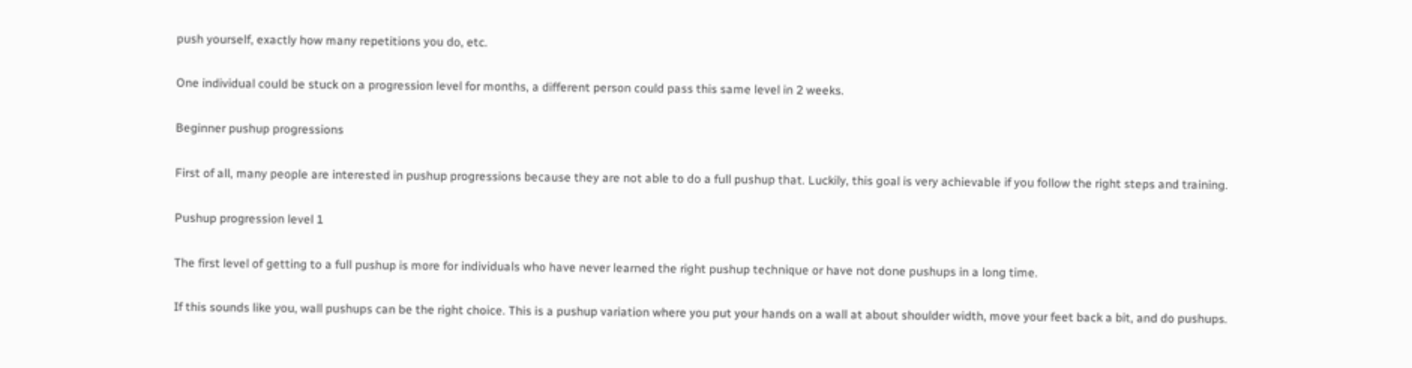push yourself, exactly how many repetitions you do, etc.

One individual could be stuck on a progression level for months, a different person could pass this same level in 2 weeks.

Beginner pushup progressions

First of all, many people are interested in pushup progressions because they are not able to do a full pushup that. Luckily, this goal is very achievable if you follow the right steps and training.

Pushup progression level 1

The first level of getting to a full pushup is more for individuals who have never learned the right pushup technique or have not done pushups in a long time.

If this sounds like you, wall pushups can be the right choice. This is a pushup variation where you put your hands on a wall at about shoulder width, move your feet back a bit, and do pushups.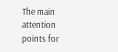The main attention points for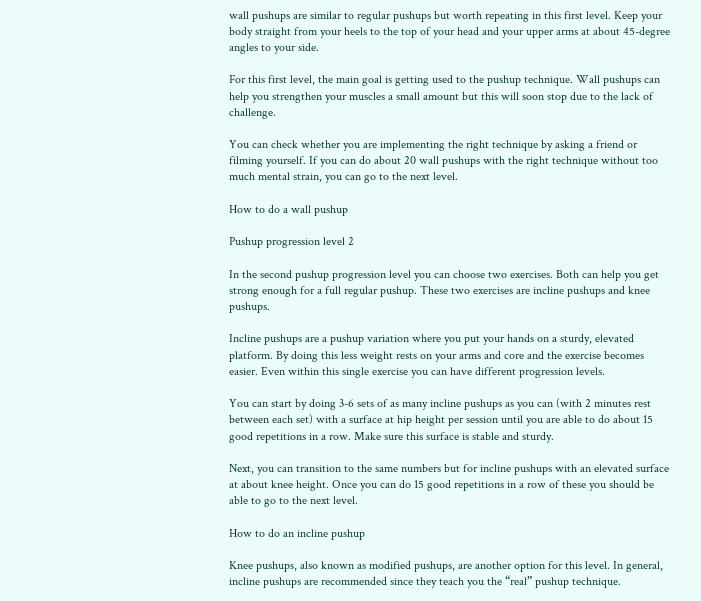wall pushups are similar to regular pushups but worth repeating in this first level. Keep your body straight from your heels to the top of your head and your upper arms at about 45-degree angles to your side.

For this first level, the main goal is getting used to the pushup technique. Wall pushups can help you strengthen your muscles a small amount but this will soon stop due to the lack of challenge.

You can check whether you are implementing the right technique by asking a friend or filming yourself. If you can do about 20 wall pushups with the right technique without too much mental strain, you can go to the next level.

How to do a wall pushup

Pushup progression level 2

In the second pushup progression level you can choose two exercises. Both can help you get strong enough for a full regular pushup. These two exercises are incline pushups and knee pushups.

Incline pushups are a pushup variation where you put your hands on a sturdy, elevated platform. By doing this less weight rests on your arms and core and the exercise becomes easier. Even within this single exercise you can have different progression levels.

You can start by doing 3-6 sets of as many incline pushups as you can (with 2 minutes rest between each set) with a surface at hip height per session until you are able to do about 15 good repetitions in a row. Make sure this surface is stable and sturdy.

Next, you can transition to the same numbers but for incline pushups with an elevated surface at about knee height. Once you can do 15 good repetitions in a row of these you should be able to go to the next level.

How to do an incline pushup

Knee pushups, also known as modified pushups, are another option for this level. In general, incline pushups are recommended since they teach you the “real” pushup technique.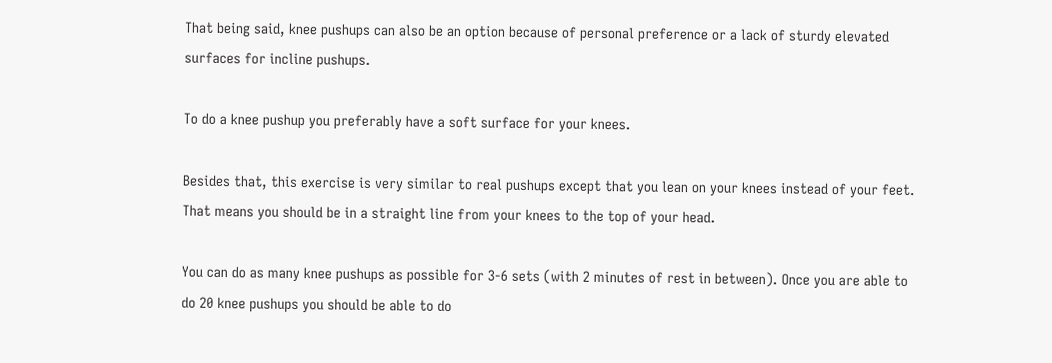That being said, knee pushups can also be an option because of personal preference or a lack of sturdy elevated surfaces for incline pushups.

To do a knee pushup you preferably have a soft surface for your knees.

Besides that, this exercise is very similar to real pushups except that you lean on your knees instead of your feet. That means you should be in a straight line from your knees to the top of your head.

You can do as many knee pushups as possible for 3-6 sets (with 2 minutes of rest in between). Once you are able to do 20 knee pushups you should be able to do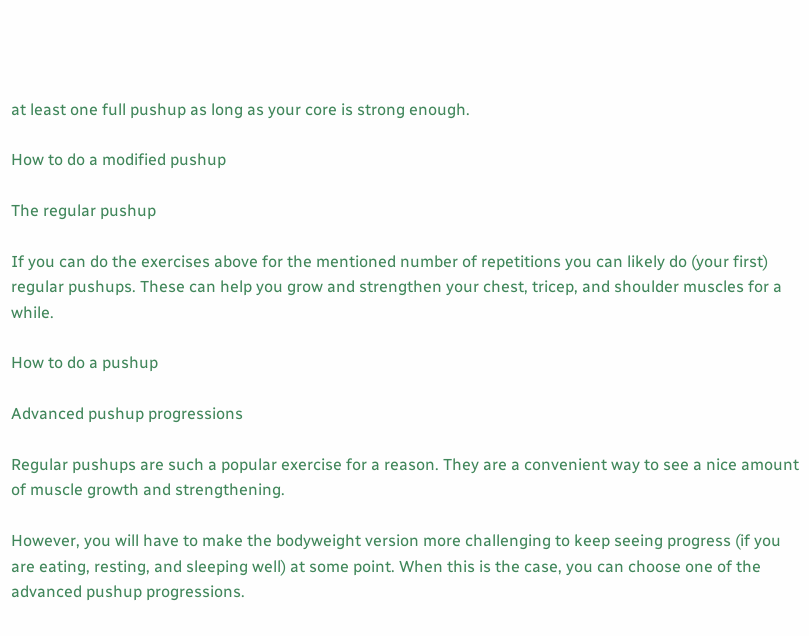at least one full pushup as long as your core is strong enough.

How to do a modified pushup

The regular pushup

If you can do the exercises above for the mentioned number of repetitions you can likely do (your first) regular pushups. These can help you grow and strengthen your chest, tricep, and shoulder muscles for a while.

How to do a pushup

Advanced pushup progressions

Regular pushups are such a popular exercise for a reason. They are a convenient way to see a nice amount of muscle growth and strengthening.

However, you will have to make the bodyweight version more challenging to keep seeing progress (if you are eating, resting, and sleeping well) at some point. When this is the case, you can choose one of the advanced pushup progressions.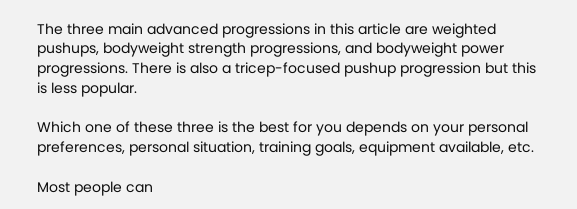The three main advanced progressions in this article are weighted pushups, bodyweight strength progressions, and bodyweight power progressions. There is also a tricep-focused pushup progression but this is less popular.

Which one of these three is the best for you depends on your personal preferences, personal situation, training goals, equipment available, etc.

Most people can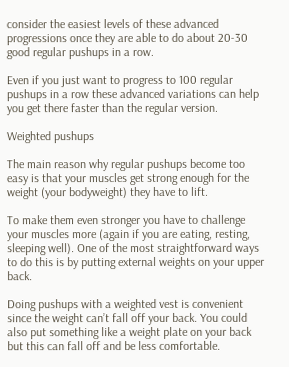consider the easiest levels of these advanced progressions once they are able to do about 20-30 good regular pushups in a row.

Even if you just want to progress to 100 regular pushups in a row these advanced variations can help you get there faster than the regular version.

Weighted pushups

The main reason why regular pushups become too easy is that your muscles get strong enough for the weight (your bodyweight) they have to lift.

To make them even stronger you have to challenge your muscles more (again if you are eating, resting, sleeping well). One of the most straightforward ways to do this is by putting external weights on your upper back.

Doing pushups with a weighted vest is convenient since the weight can’t fall off your back. You could also put something like a weight plate on your back but this can fall off and be less comfortable.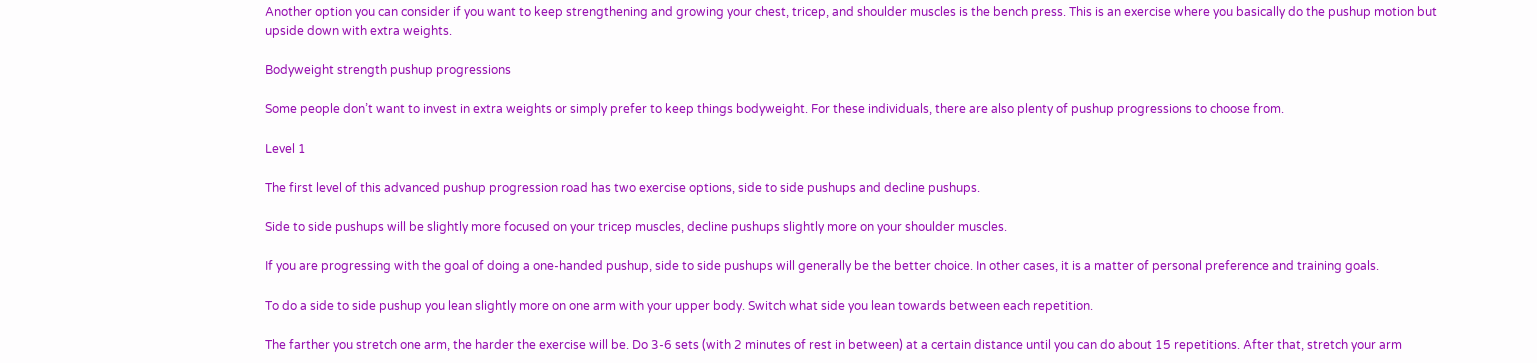Another option you can consider if you want to keep strengthening and growing your chest, tricep, and shoulder muscles is the bench press. This is an exercise where you basically do the pushup motion but upside down with extra weights.

Bodyweight strength pushup progressions

Some people don’t want to invest in extra weights or simply prefer to keep things bodyweight. For these individuals, there are also plenty of pushup progressions to choose from.

Level 1

The first level of this advanced pushup progression road has two exercise options, side to side pushups and decline pushups.

Side to side pushups will be slightly more focused on your tricep muscles, decline pushups slightly more on your shoulder muscles.

If you are progressing with the goal of doing a one-handed pushup, side to side pushups will generally be the better choice. In other cases, it is a matter of personal preference and training goals.

To do a side to side pushup you lean slightly more on one arm with your upper body. Switch what side you lean towards between each repetition.

The farther you stretch one arm, the harder the exercise will be. Do 3-6 sets (with 2 minutes of rest in between) at a certain distance until you can do about 15 repetitions. After that, stretch your arm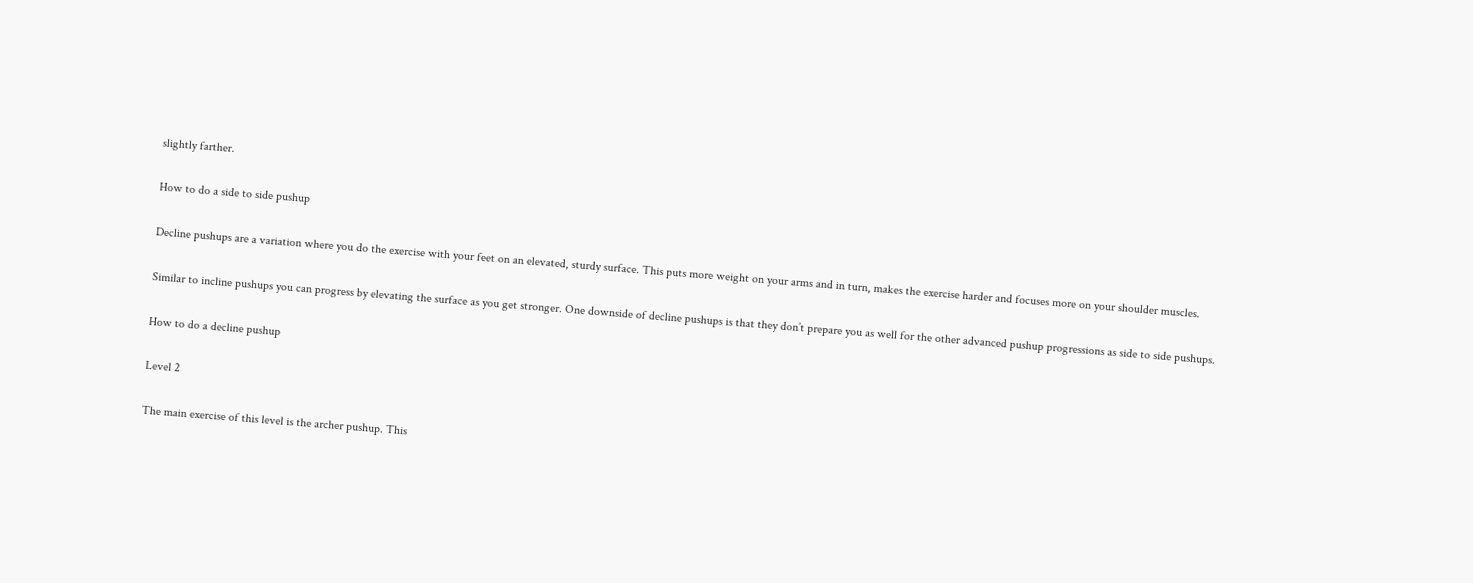slightly farther.

How to do a side to side pushup

Decline pushups are a variation where you do the exercise with your feet on an elevated, sturdy surface. This puts more weight on your arms and in turn, makes the exercise harder and focuses more on your shoulder muscles.

Similar to incline pushups you can progress by elevating the surface as you get stronger. One downside of decline pushups is that they don’t prepare you as well for the other advanced pushup progressions as side to side pushups.

How to do a decline pushup

Level 2

The main exercise of this level is the archer pushup. This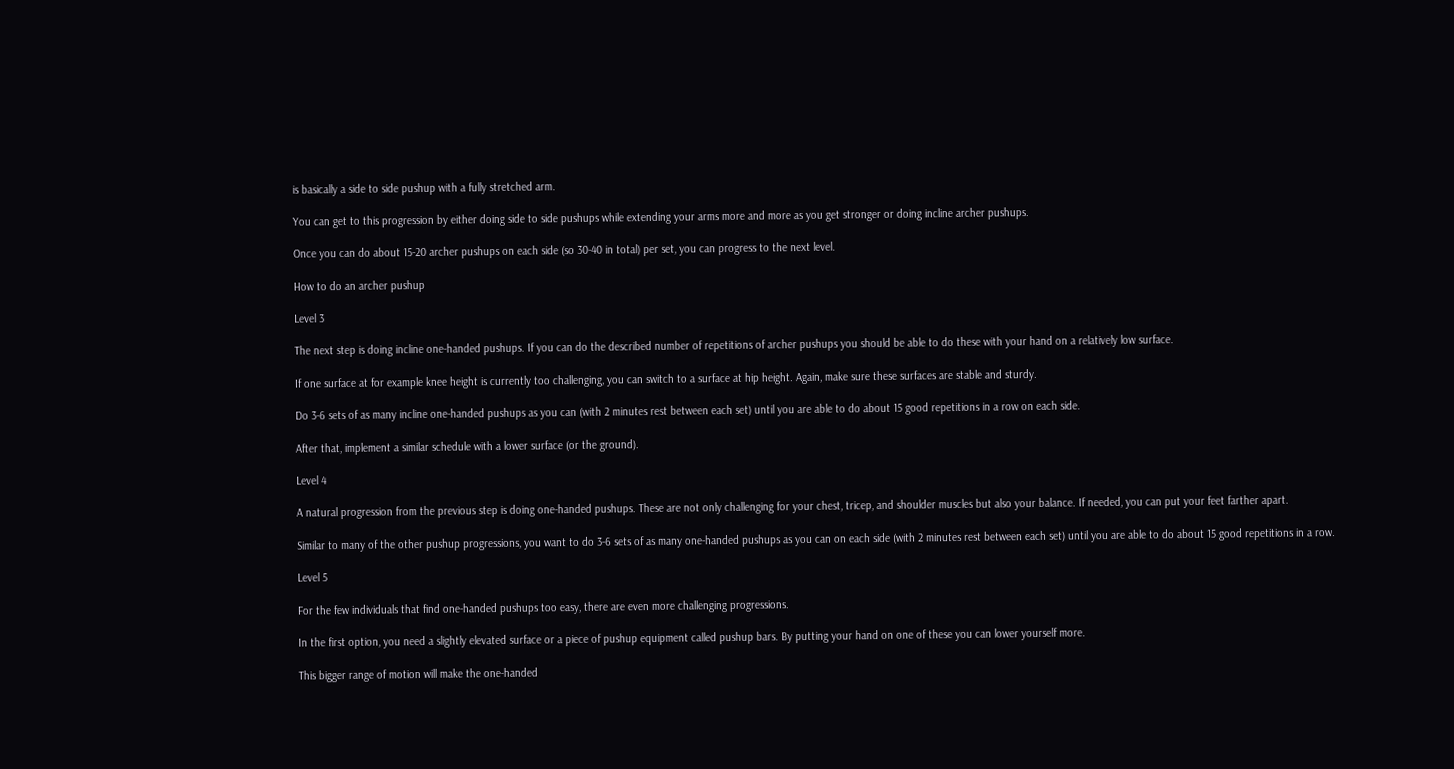is basically a side to side pushup with a fully stretched arm.

You can get to this progression by either doing side to side pushups while extending your arms more and more as you get stronger or doing incline archer pushups.

Once you can do about 15-20 archer pushups on each side (so 30-40 in total) per set, you can progress to the next level.

How to do an archer pushup

Level 3

The next step is doing incline one-handed pushups. If you can do the described number of repetitions of archer pushups you should be able to do these with your hand on a relatively low surface.

If one surface at for example knee height is currently too challenging, you can switch to a surface at hip height. Again, make sure these surfaces are stable and sturdy.

Do 3-6 sets of as many incline one-handed pushups as you can (with 2 minutes rest between each set) until you are able to do about 15 good repetitions in a row on each side.

After that, implement a similar schedule with a lower surface (or the ground).

Level 4

A natural progression from the previous step is doing one-handed pushups. These are not only challenging for your chest, tricep, and shoulder muscles but also your balance. If needed, you can put your feet farther apart.

Similar to many of the other pushup progressions, you want to do 3-6 sets of as many one-handed pushups as you can on each side (with 2 minutes rest between each set) until you are able to do about 15 good repetitions in a row.

Level 5

For the few individuals that find one-handed pushups too easy, there are even more challenging progressions.

In the first option, you need a slightly elevated surface or a piece of pushup equipment called pushup bars. By putting your hand on one of these you can lower yourself more.

This bigger range of motion will make the one-handed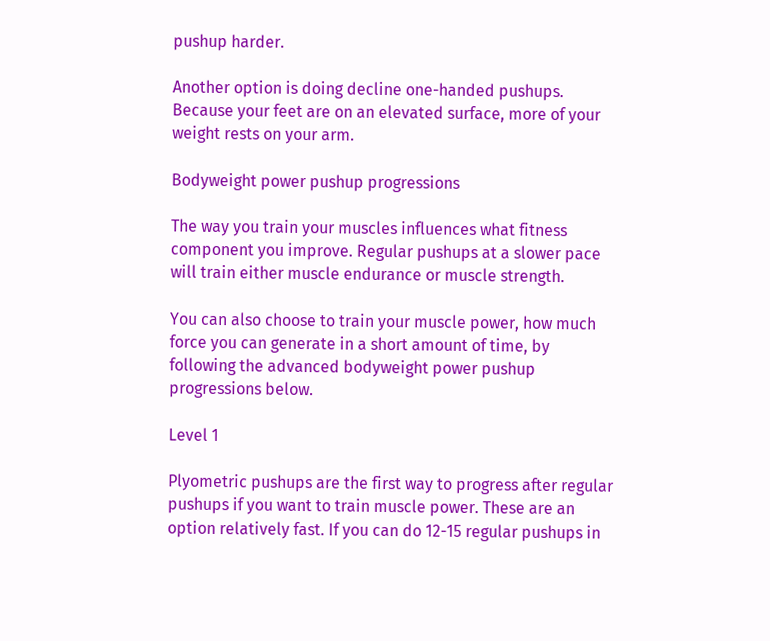pushup harder.

Another option is doing decline one-handed pushups. Because your feet are on an elevated surface, more of your weight rests on your arm.

Bodyweight power pushup progressions

The way you train your muscles influences what fitness component you improve. Regular pushups at a slower pace will train either muscle endurance or muscle strength.

You can also choose to train your muscle power, how much force you can generate in a short amount of time, by following the advanced bodyweight power pushup progressions below.

Level 1

Plyometric pushups are the first way to progress after regular pushups if you want to train muscle power. These are an option relatively fast. If you can do 12-15 regular pushups in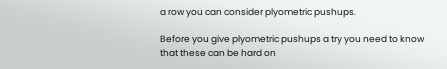a row you can consider plyometric pushups.

Before you give plyometric pushups a try you need to know that these can be hard on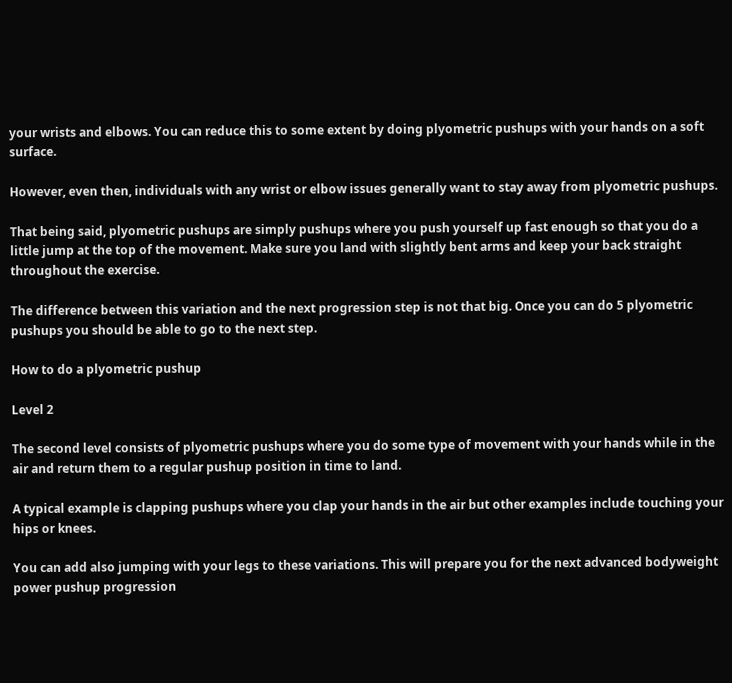your wrists and elbows. You can reduce this to some extent by doing plyometric pushups with your hands on a soft surface.

However, even then, individuals with any wrist or elbow issues generally want to stay away from plyometric pushups.

That being said, plyometric pushups are simply pushups where you push yourself up fast enough so that you do a little jump at the top of the movement. Make sure you land with slightly bent arms and keep your back straight throughout the exercise.

The difference between this variation and the next progression step is not that big. Once you can do 5 plyometric pushups you should be able to go to the next step.

How to do a plyometric pushup

Level 2

The second level consists of plyometric pushups where you do some type of movement with your hands while in the air and return them to a regular pushup position in time to land.

A typical example is clapping pushups where you clap your hands in the air but other examples include touching your hips or knees.

You can add also jumping with your legs to these variations. This will prepare you for the next advanced bodyweight power pushup progression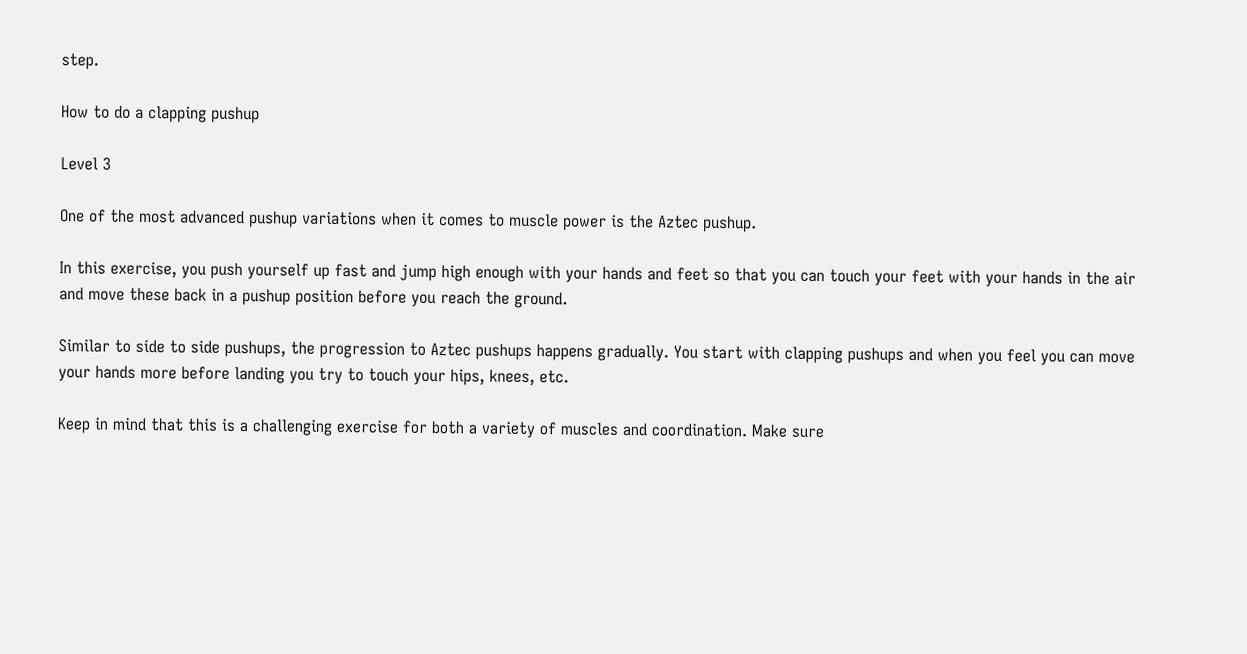step.

How to do a clapping pushup

Level 3

One of the most advanced pushup variations when it comes to muscle power is the Aztec pushup.

In this exercise, you push yourself up fast and jump high enough with your hands and feet so that you can touch your feet with your hands in the air and move these back in a pushup position before you reach the ground.

Similar to side to side pushups, the progression to Aztec pushups happens gradually. You start with clapping pushups and when you feel you can move your hands more before landing you try to touch your hips, knees, etc.

Keep in mind that this is a challenging exercise for both a variety of muscles and coordination. Make sure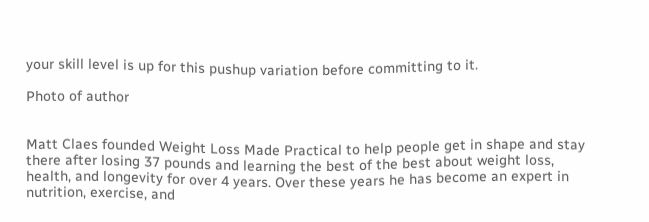your skill level is up for this pushup variation before committing to it.

Photo of author


Matt Claes founded Weight Loss Made Practical to help people get in shape and stay there after losing 37 pounds and learning the best of the best about weight loss, health, and longevity for over 4 years. Over these years he has become an expert in nutrition, exercise, and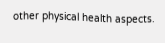other physical health aspects.